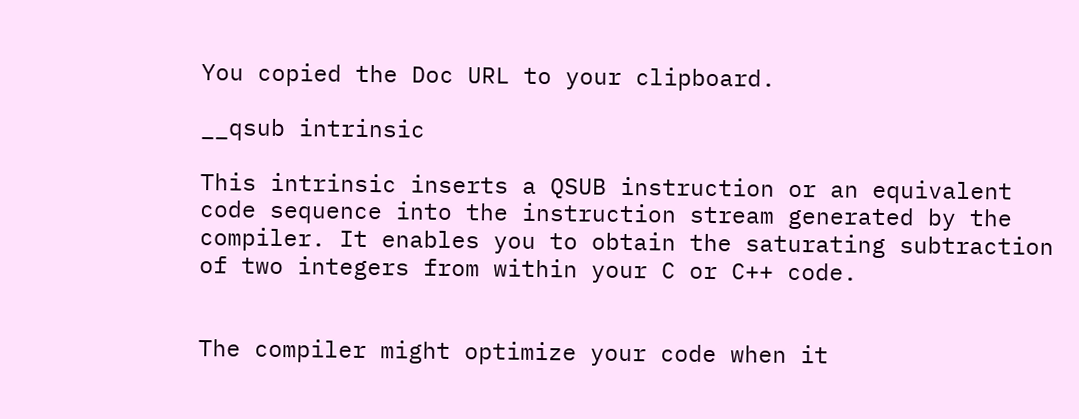You copied the Doc URL to your clipboard.

__qsub intrinsic

This intrinsic inserts a QSUB instruction or an equivalent code sequence into the instruction stream generated by the compiler. It enables you to obtain the saturating subtraction of two integers from within your C or C++ code.


The compiler might optimize your code when it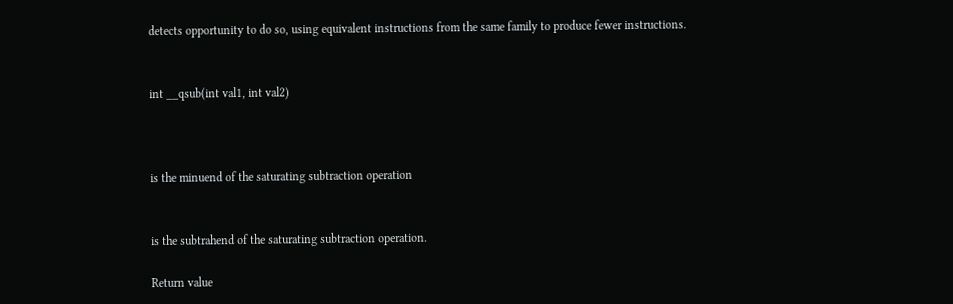detects opportunity to do so, using equivalent instructions from the same family to produce fewer instructions.


int __qsub(int val1, int val2)



is the minuend of the saturating subtraction operation


is the subtrahend of the saturating subtraction operation.

Return value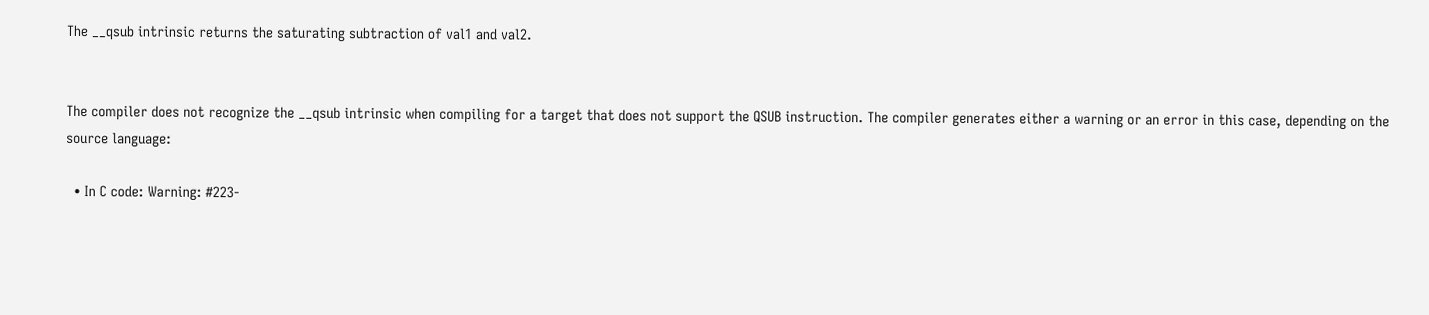The __qsub intrinsic returns the saturating subtraction of val1 and val2.


The compiler does not recognize the __qsub intrinsic when compiling for a target that does not support the QSUB instruction. The compiler generates either a warning or an error in this case, depending on the source language:

  • In C code: Warning: #223-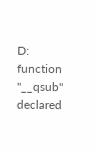D: function "__qsub" declared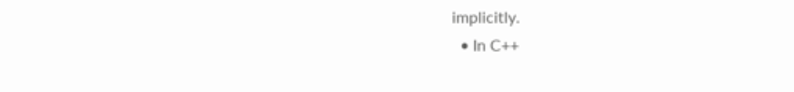implicitly.
  • In C++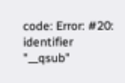code: Error: #20: identifier "__qsub"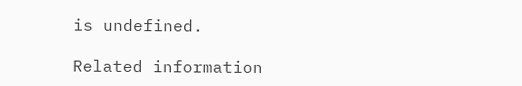is undefined.

Related information